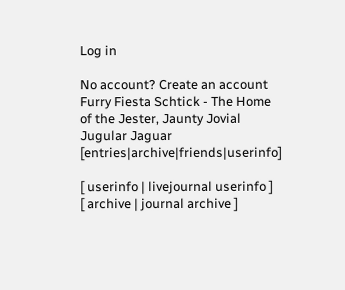Log in

No account? Create an account
Furry Fiesta Schtick - The Home of the Jester, Jaunty Jovial Jugular Jaguar [entries|archive|friends|userinfo]

[ userinfo | livejournal userinfo ]
[ archive | journal archive ]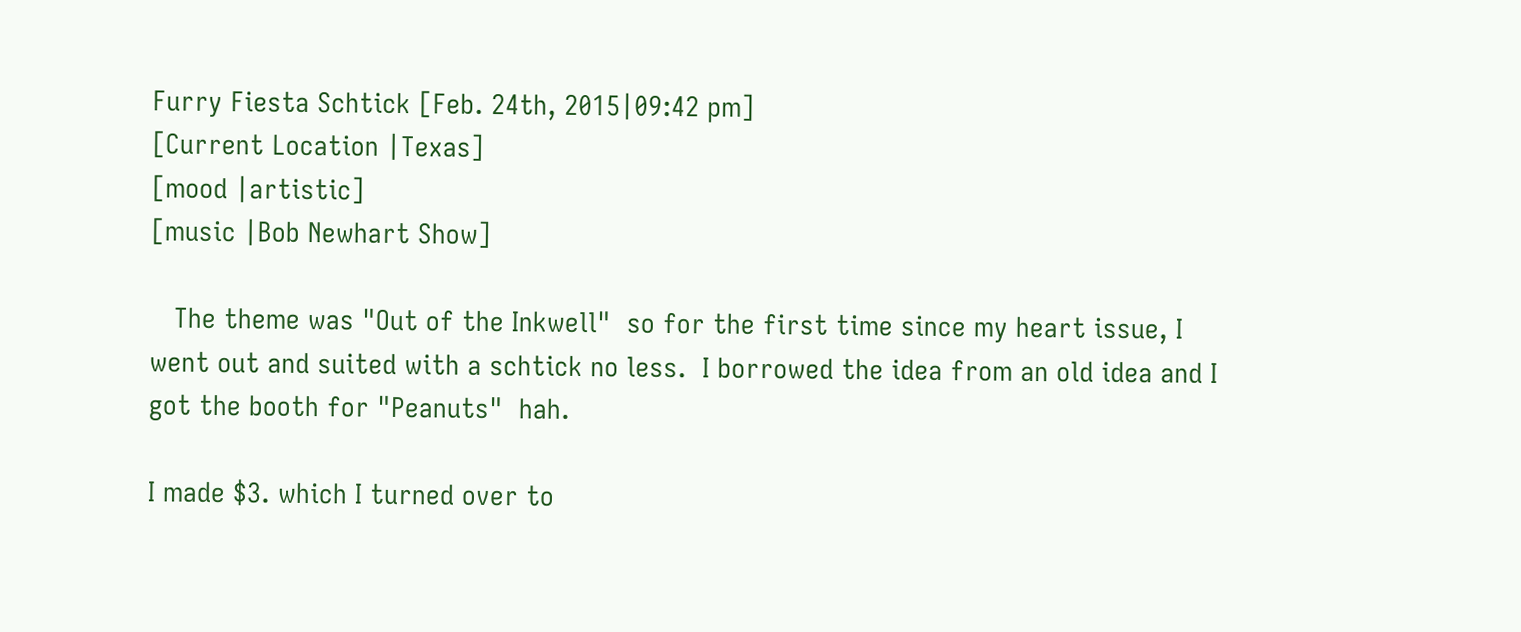Furry Fiesta Schtick [Feb. 24th, 2015|09:42 pm]
[Current Location |Texas]
[mood |artistic]
[music |Bob Newhart Show]

   The theme was "Out of the Inkwell"  so for the first time since my heart issue, I went out and suited with a schtick no less.  I borrowed the idea from an old idea and I got the booth for "Peanuts"  hah.

I made $3. which I turned over to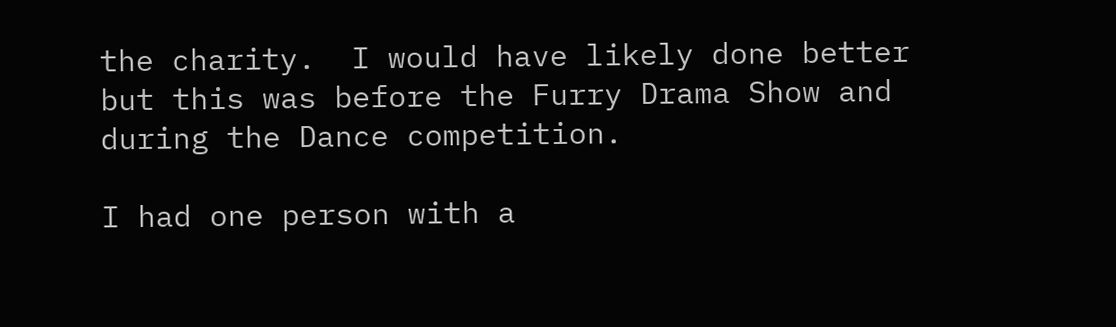the charity.  I would have likely done better but this was before the Furry Drama Show and during the Dance competition.

I had one person with a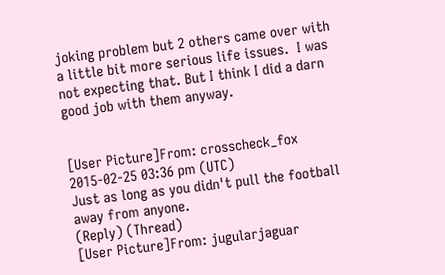joking problem but 2 others came over with a little bit more serious life issues.  I was not expecting that. But I think I did a darn good job with them anyway.


[User Picture]From: crosscheck_fox
2015-02-25 03:36 pm (UTC)
Just as long as you didn't pull the football away from anyone.
(Reply) (Thread)
[User Picture]From: jugularjaguar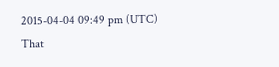2015-04-04 09:49 pm (UTC)
That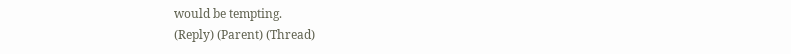would be tempting.
(Reply) (Parent) (Thread)